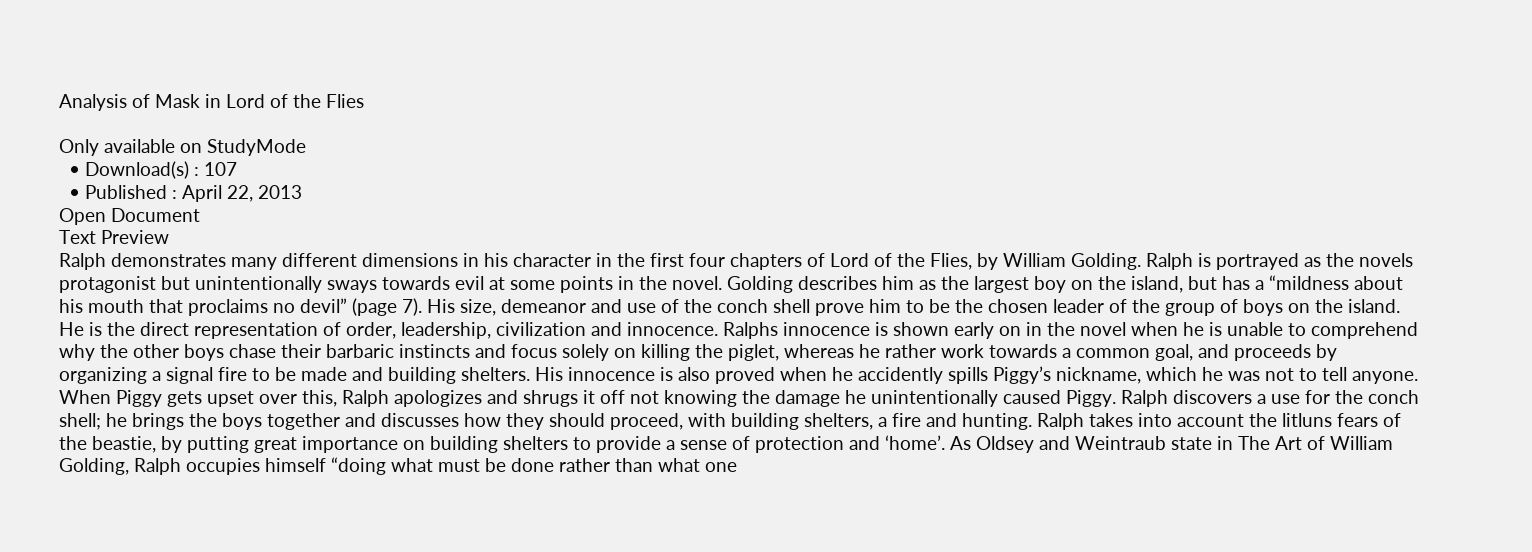Analysis of Mask in Lord of the Flies

Only available on StudyMode
  • Download(s) : 107
  • Published : April 22, 2013
Open Document
Text Preview
Ralph demonstrates many different dimensions in his character in the first four chapters of Lord of the Flies, by William Golding. Ralph is portrayed as the novels protagonist but unintentionally sways towards evil at some points in the novel. Golding describes him as the largest boy on the island, but has a “mildness about his mouth that proclaims no devil” (page 7). His size, demeanor and use of the conch shell prove him to be the chosen leader of the group of boys on the island. He is the direct representation of order, leadership, civilization and innocence. Ralphs innocence is shown early on in the novel when he is unable to comprehend why the other boys chase their barbaric instincts and focus solely on killing the piglet, whereas he rather work towards a common goal, and proceeds by organizing a signal fire to be made and building shelters. His innocence is also proved when he accidently spills Piggy’s nickname, which he was not to tell anyone. When Piggy gets upset over this, Ralph apologizes and shrugs it off not knowing the damage he unintentionally caused Piggy. Ralph discovers a use for the conch shell; he brings the boys together and discusses how they should proceed, with building shelters, a fire and hunting. Ralph takes into account the litluns fears of the beastie, by putting great importance on building shelters to provide a sense of protection and ‘home’. As Oldsey and Weintraub state in The Art of William Golding, Ralph occupies himself “doing what must be done rather than what one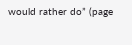would rather do” (page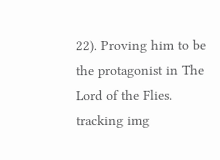22). Proving him to be the protagonist in The Lord of the Flies.
tracking img